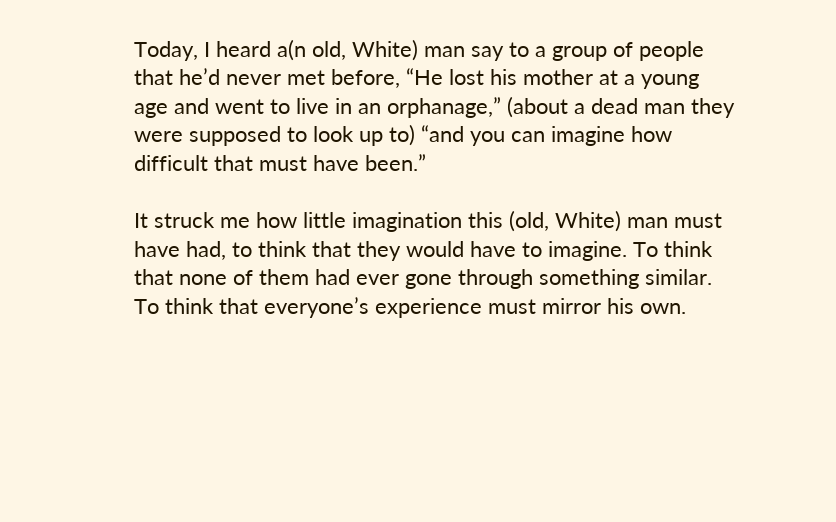Today, I heard a(n old, White) man say to a group of people that he’d never met before, “He lost his mother at a young age and went to live in an orphanage,” (about a dead man they were supposed to look up to) “and you can imagine how difficult that must have been.”

It struck me how little imagination this (old, White) man must have had, to think that they would have to imagine. To think that none of them had ever gone through something similar. To think that everyone’s experience must mirror his own.